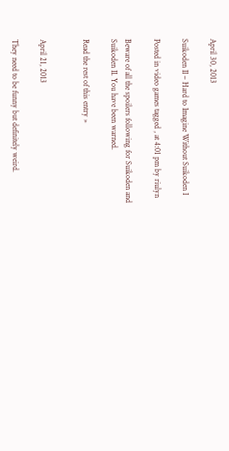April 30, 2013

Suikoden II – Hard to Imagine Without Suikoden I

Posted in video games tagged , at 4:01 pm by riulyn

Beware of all the spoilers following for Suikoden and Suikoden II. You have been warned.

Read the rest of this entry »


April 21, 2013

They need to be funny but definitely weird.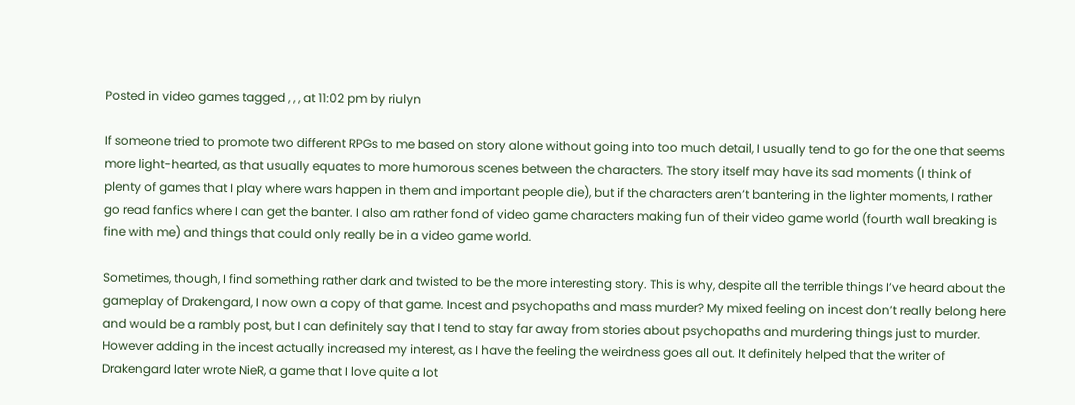Posted in video games tagged , , , at 11:02 pm by riulyn

If someone tried to promote two different RPGs to me based on story alone without going into too much detail, I usually tend to go for the one that seems more light-hearted, as that usually equates to more humorous scenes between the characters. The story itself may have its sad moments (I think of plenty of games that I play where wars happen in them and important people die), but if the characters aren’t bantering in the lighter moments, I rather go read fanfics where I can get the banter. I also am rather fond of video game characters making fun of their video game world (fourth wall breaking is fine with me) and things that could only really be in a video game world.

Sometimes, though, I find something rather dark and twisted to be the more interesting story. This is why, despite all the terrible things I’ve heard about the gameplay of Drakengard, I now own a copy of that game. Incest and psychopaths and mass murder? My mixed feeling on incest don’t really belong here and would be a rambly post, but I can definitely say that I tend to stay far away from stories about psychopaths and murdering things just to murder. However adding in the incest actually increased my interest, as I have the feeling the weirdness goes all out. It definitely helped that the writer of Drakengard later wrote NieR, a game that I love quite a lot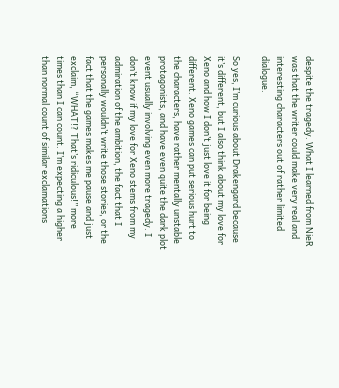despite the tragedy. What I learned from NieR was that the writer could make very real and interesting characters out of rather limited dialogue.

So yes, I’m curious about Drakengard because it’s different, but I also think about my love for Xeno and how I don’t just love it for being different. Xeno games can put serious hurt to the characters, have rather mentally unstable protagonists, and have even quite the dark plot event usually involving even more tragedy. I don’t know if my love for Xeno stems from my admiration of the ambition, the fact that I personally wouldn’t write those stories, or the fact that the games makes me pause and just exclaim, “WHAT!? That’s ridiculous!” more times than I can count. I’m expecting a higher than normal count of similar exclamations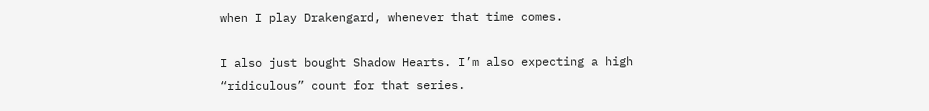when I play Drakengard, whenever that time comes.

I also just bought Shadow Hearts. I’m also expecting a high “ridiculous” count for that series.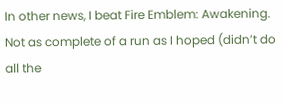In other news, I beat Fire Emblem: Awakening. Not as complete of a run as I hoped (didn’t do all the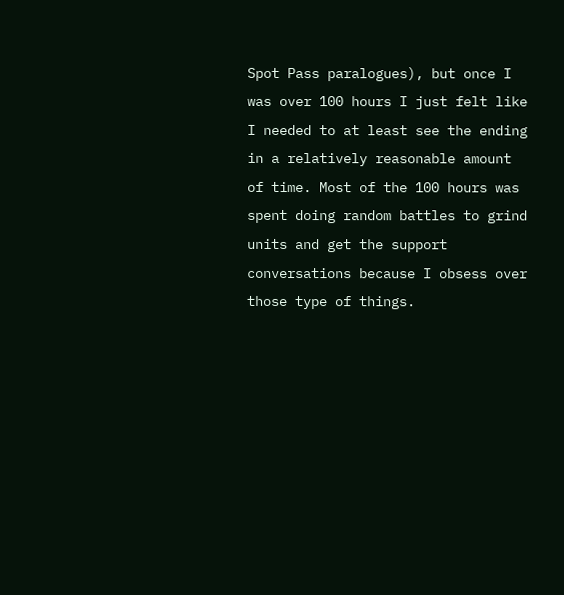Spot Pass paralogues), but once I was over 100 hours I just felt like I needed to at least see the ending in a relatively reasonable amount of time. Most of the 100 hours was spent doing random battles to grind units and get the support conversations because I obsess over those type of things.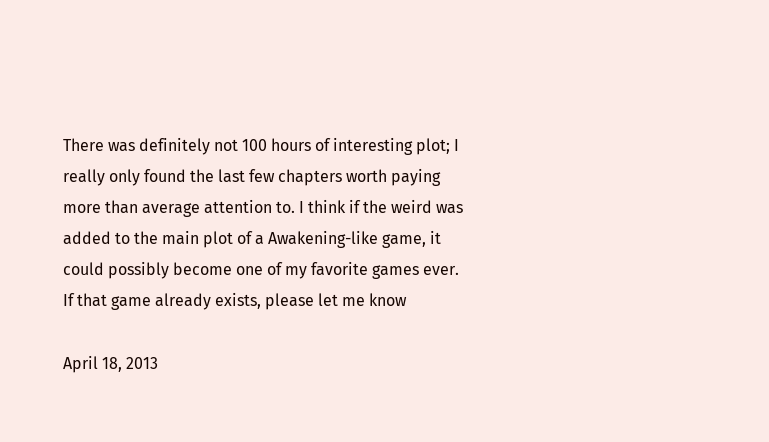There was definitely not 100 hours of interesting plot; I really only found the last few chapters worth paying more than average attention to. I think if the weird was added to the main plot of a Awakening-like game, it could possibly become one of my favorite games ever. If that game already exists, please let me know

April 18, 2013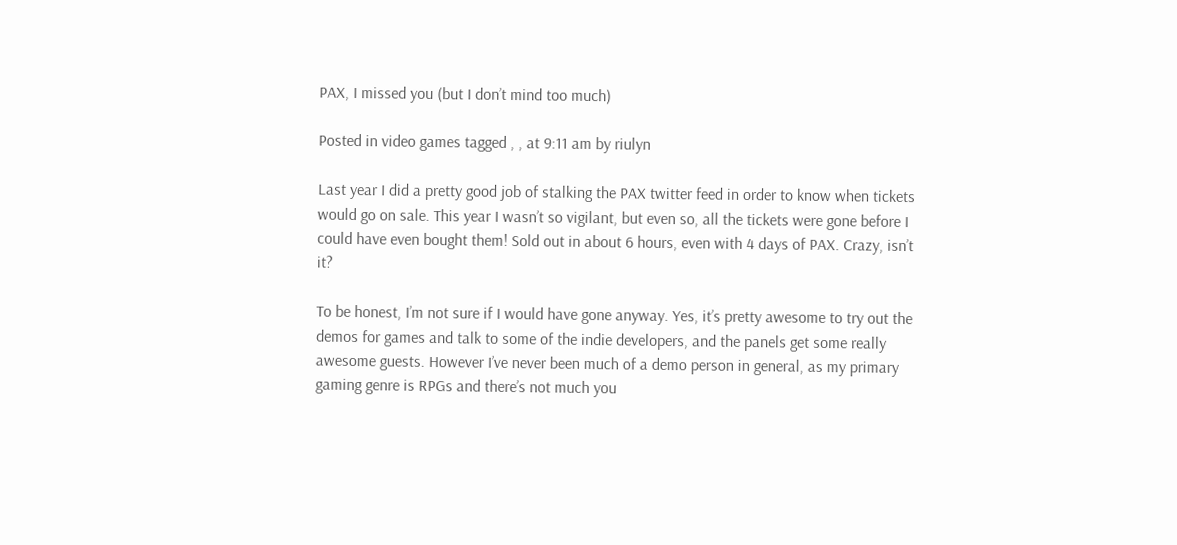PAX, I missed you (but I don’t mind too much)

Posted in video games tagged , , at 9:11 am by riulyn

Last year I did a pretty good job of stalking the PAX twitter feed in order to know when tickets would go on sale. This year I wasn’t so vigilant, but even so, all the tickets were gone before I could have even bought them! Sold out in about 6 hours, even with 4 days of PAX. Crazy, isn’t it?

To be honest, I’m not sure if I would have gone anyway. Yes, it’s pretty awesome to try out the demos for games and talk to some of the indie developers, and the panels get some really awesome guests. However I’ve never been much of a demo person in general, as my primary gaming genre is RPGs and there’s not much you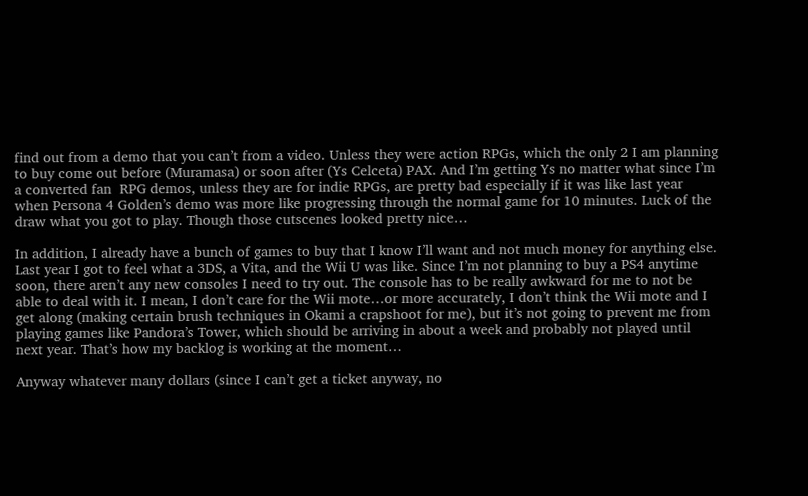find out from a demo that you can’t from a video. Unless they were action RPGs, which the only 2 I am planning to buy come out before (Muramasa) or soon after (Ys Celceta) PAX. And I’m getting Ys no matter what since I’m a converted fan  RPG demos, unless they are for indie RPGs, are pretty bad especially if it was like last year when Persona 4 Golden’s demo was more like progressing through the normal game for 10 minutes. Luck of the draw what you got to play. Though those cutscenes looked pretty nice…

In addition, I already have a bunch of games to buy that I know I’ll want and not much money for anything else. Last year I got to feel what a 3DS, a Vita, and the Wii U was like. Since I’m not planning to buy a PS4 anytime soon, there aren’t any new consoles I need to try out. The console has to be really awkward for me to not be able to deal with it. I mean, I don’t care for the Wii mote…or more accurately, I don’t think the Wii mote and I get along (making certain brush techniques in Okami a crapshoot for me), but it’s not going to prevent me from playing games like Pandora’s Tower, which should be arriving in about a week and probably not played until next year. That’s how my backlog is working at the moment…

Anyway whatever many dollars (since I can’t get a ticket anyway, no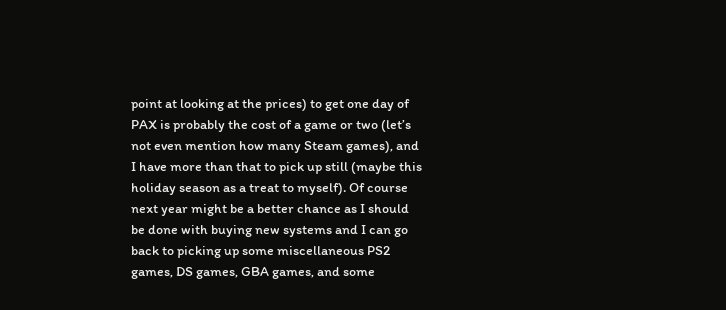point at looking at the prices) to get one day of PAX is probably the cost of a game or two (let’s not even mention how many Steam games), and I have more than that to pick up still (maybe this holiday season as a treat to myself). Of course next year might be a better chance as I should be done with buying new systems and I can go back to picking up some miscellaneous PS2 games, DS games, GBA games, and some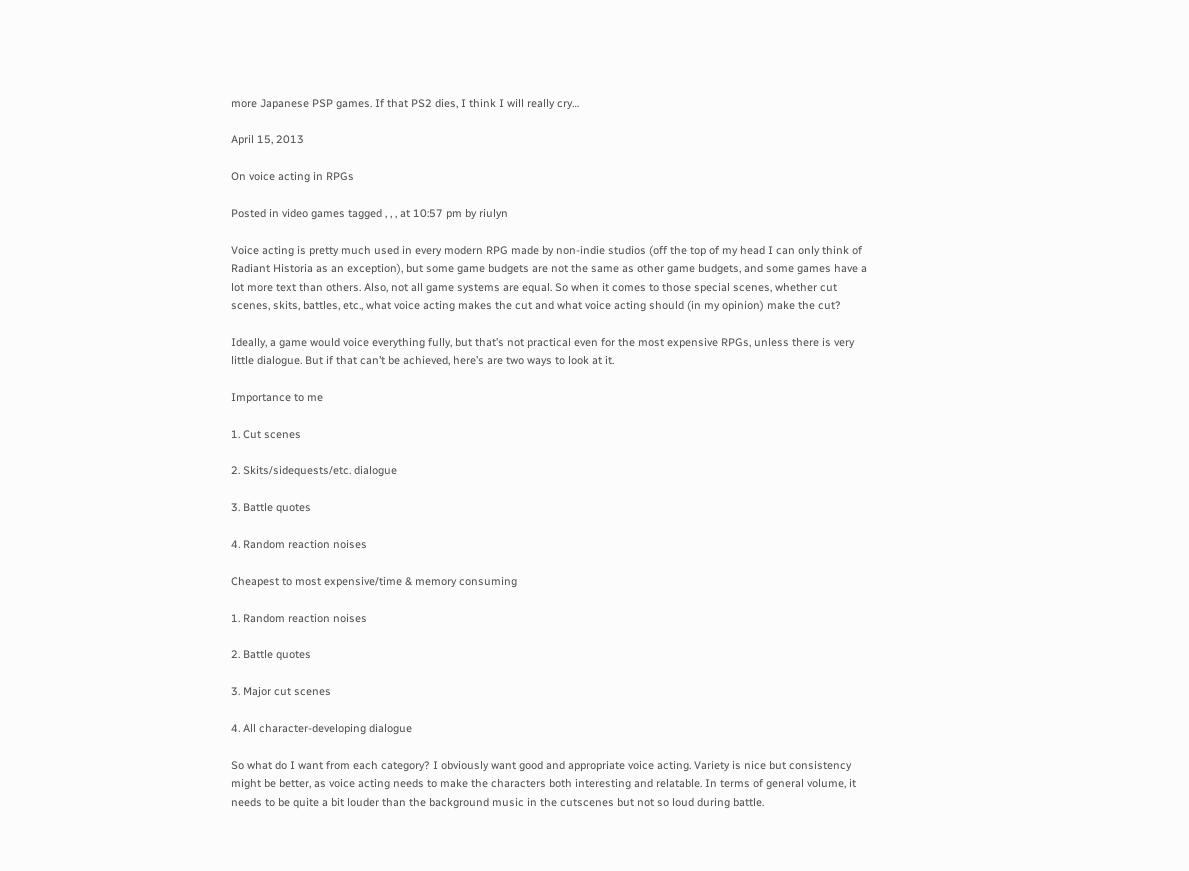more Japanese PSP games. If that PS2 dies, I think I will really cry…

April 15, 2013

On voice acting in RPGs

Posted in video games tagged , , , at 10:57 pm by riulyn

Voice acting is pretty much used in every modern RPG made by non-indie studios (off the top of my head I can only think of Radiant Historia as an exception), but some game budgets are not the same as other game budgets, and some games have a lot more text than others. Also, not all game systems are equal. So when it comes to those special scenes, whether cut scenes, skits, battles, etc., what voice acting makes the cut and what voice acting should (in my opinion) make the cut?

Ideally, a game would voice everything fully, but that’s not practical even for the most expensive RPGs, unless there is very little dialogue. But if that can’t be achieved, here’s are two ways to look at it.

Importance to me

1. Cut scenes

2. Skits/sidequests/etc. dialogue

3. Battle quotes

4. Random reaction noises

Cheapest to most expensive/time & memory consuming

1. Random reaction noises

2. Battle quotes

3. Major cut scenes

4. All character-developing dialogue

So what do I want from each category? I obviously want good and appropriate voice acting. Variety is nice but consistency might be better, as voice acting needs to make the characters both interesting and relatable. In terms of general volume, it needs to be quite a bit louder than the background music in the cutscenes but not so loud during battle.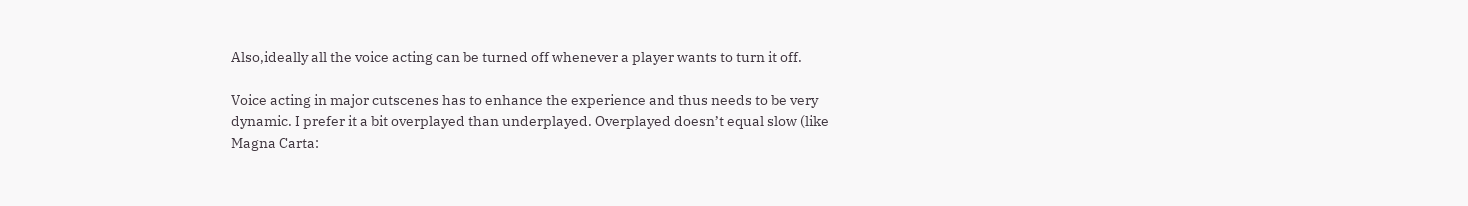Also,ideally all the voice acting can be turned off whenever a player wants to turn it off.

Voice acting in major cutscenes has to enhance the experience and thus needs to be very dynamic. I prefer it a bit overplayed than underplayed. Overplayed doesn’t equal slow (like Magna Carta: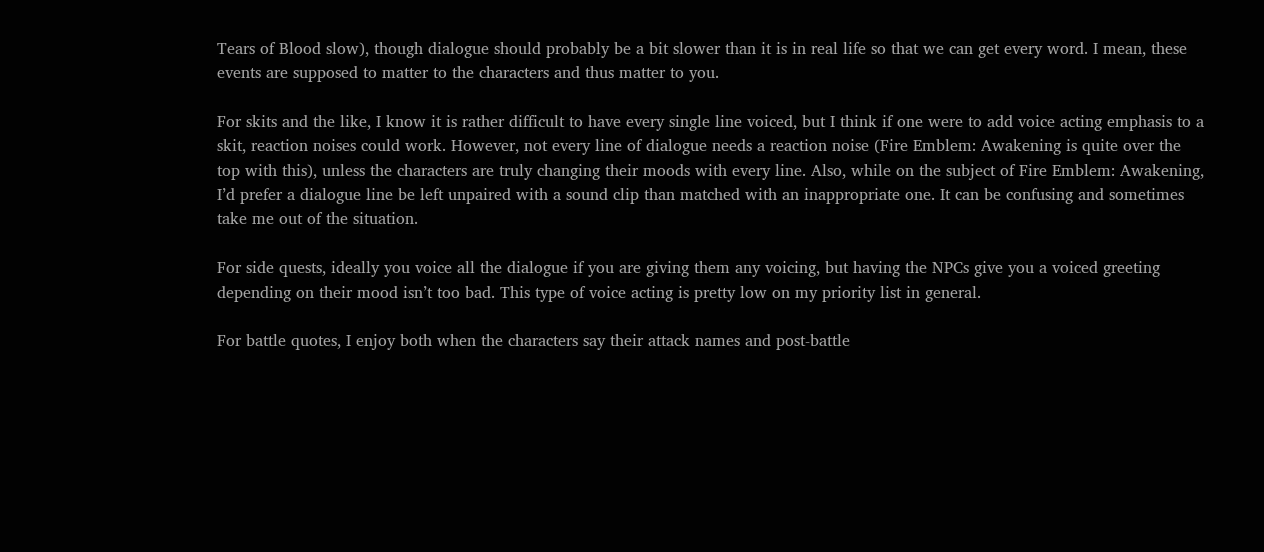Tears of Blood slow), though dialogue should probably be a bit slower than it is in real life so that we can get every word. I mean, these events are supposed to matter to the characters and thus matter to you.

For skits and the like, I know it is rather difficult to have every single line voiced, but I think if one were to add voice acting emphasis to a skit, reaction noises could work. However, not every line of dialogue needs a reaction noise (Fire Emblem: Awakening is quite over the top with this), unless the characters are truly changing their moods with every line. Also, while on the subject of Fire Emblem: Awakening, I’d prefer a dialogue line be left unpaired with a sound clip than matched with an inappropriate one. It can be confusing and sometimes take me out of the situation.

For side quests, ideally you voice all the dialogue if you are giving them any voicing, but having the NPCs give you a voiced greeting depending on their mood isn’t too bad. This type of voice acting is pretty low on my priority list in general.

For battle quotes, I enjoy both when the characters say their attack names and post-battle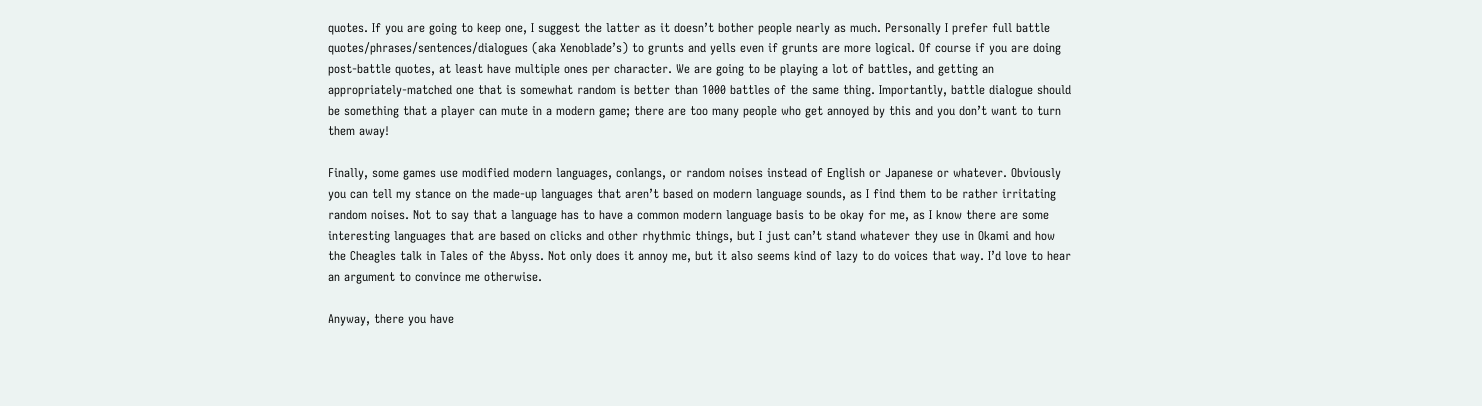quotes. If you are going to keep one, I suggest the latter as it doesn’t bother people nearly as much. Personally I prefer full battle quotes/phrases/sentences/dialogues (aka Xenoblade’s) to grunts and yells even if grunts are more logical. Of course if you are doing post-battle quotes, at least have multiple ones per character. We are going to be playing a lot of battles, and getting an appropriately-matched one that is somewhat random is better than 1000 battles of the same thing. Importantly, battle dialogue should be something that a player can mute in a modern game; there are too many people who get annoyed by this and you don’t want to turn them away!

Finally, some games use modified modern languages, conlangs, or random noises instead of English or Japanese or whatever. Obviously you can tell my stance on the made-up languages that aren’t based on modern language sounds, as I find them to be rather irritating random noises. Not to say that a language has to have a common modern language basis to be okay for me, as I know there are some interesting languages that are based on clicks and other rhythmic things, but I just can’t stand whatever they use in Okami and how the Cheagles talk in Tales of the Abyss. Not only does it annoy me, but it also seems kind of lazy to do voices that way. I’d love to hear an argument to convince me otherwise.

Anyway, there you have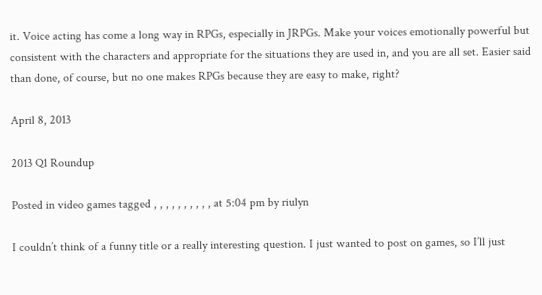it. Voice acting has come a long way in RPGs, especially in JRPGs. Make your voices emotionally powerful but consistent with the characters and appropriate for the situations they are used in, and you are all set. Easier said than done, of course, but no one makes RPGs because they are easy to make, right?

April 8, 2013

2013 Q1 Roundup

Posted in video games tagged , , , , , , , , , , at 5:04 pm by riulyn

I couldn’t think of a funny title or a really interesting question. I just wanted to post on games, so I’ll just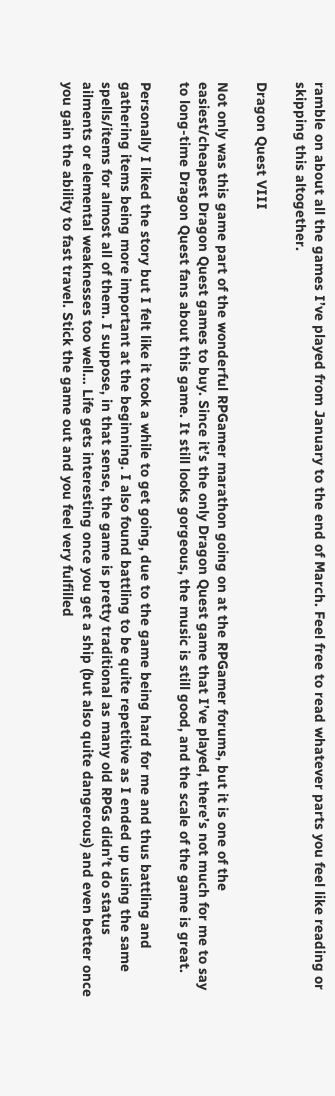ramble on about all the games I’ve played from January to the end of March. Feel free to read whatever parts you feel like reading or skipping this altogether.

Dragon Quest VIII

Not only was this game part of the wonderful RPGamer marathon going on at the RPGamer forums, but it is one of the easiest/cheapest Dragon Quest games to buy. Since it’s the only Dragon Quest game that I’ve played, there’s not much for me to say to long-time Dragon Quest fans about this game. It still looks gorgeous, the music is still good, and the scale of the game is great.

Personally I liked the story but I felt like it took a while to get going, due to the game being hard for me and thus battling and gathering items being more important at the beginning. I also found battling to be quite repetitive as I ended up using the same spells/items for almost all of them. I suppose, in that sense, the game is pretty traditional as many old RPGs didn’t do status ailments or elemental weaknesses too well… Life gets interesting once you get a ship (but also quite dangerous) and even better once you gain the ability to fast travel. Stick the game out and you feel very fulfilled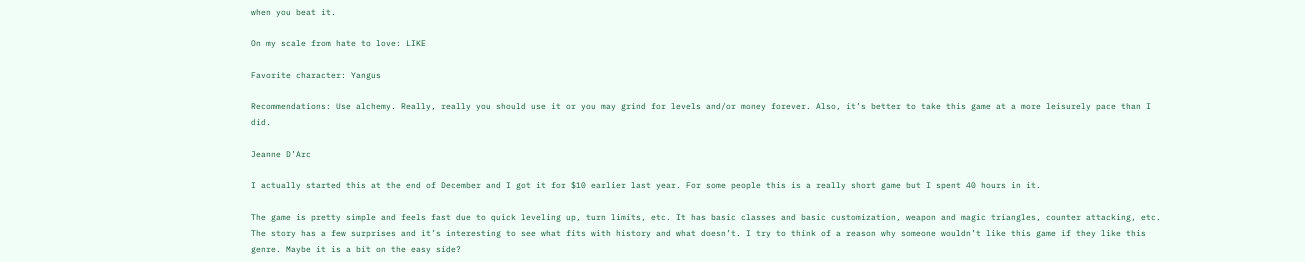when you beat it.

On my scale from hate to love: LIKE

Favorite character: Yangus

Recommendations: Use alchemy. Really, really you should use it or you may grind for levels and/or money forever. Also, it’s better to take this game at a more leisurely pace than I did.

Jeanne D’Arc

I actually started this at the end of December and I got it for $10 earlier last year. For some people this is a really short game but I spent 40 hours in it.

The game is pretty simple and feels fast due to quick leveling up, turn limits, etc. It has basic classes and basic customization, weapon and magic triangles, counter attacking, etc. The story has a few surprises and it’s interesting to see what fits with history and what doesn’t. I try to think of a reason why someone wouldn’t like this game if they like this genre. Maybe it is a bit on the easy side?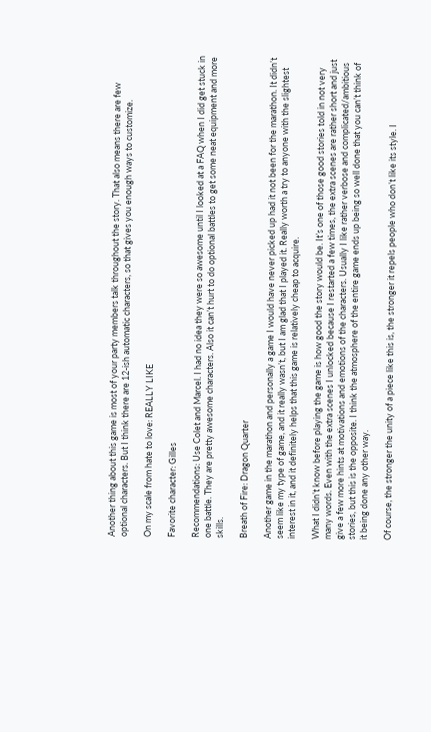Another thing about this game is most of your party members talk throughout the story. That also means there are few optional characters. But I think there are 12-ish automatic characters, so that gives you enough ways to customize.

On my scale from hate to love: REALLY LIKE

Favorite character: Gilles

Recommendations: Use Colet and Marcel. I had no idea they were so awesome until I looked at a FAQ when I did get stuck in one battle. They are pretty awesome characters. Also it can’t hurt to do optional battles to get some neat equipment and more skills.

Breath of Fire: Dragon Quarter

Another game in the marathon and personally a game I would have never picked up had it not been for the marathon. It didn’t seem like my type of game, and it really wasn’t, but I am glad that I played it. Really worth a try to anyone with the slightest interest in it, and it definitely helps that this game is relatively cheap to acquire.

What I didn’t know before playing the game is how good the story would be. It’s one of those good stories told in not very many words. Even with the extra scenes I unlocked because I restarted a few times, the extra scenes are rather short and just give a few more hints at motivations and emotions of the characters. Usually I like rather verbose and complicated/ambitious stories, but this is the opposite. I think the atmosphere of the entire game ends up being so well done that you can’t think of it being done any other way.

Of course, the stronger the unity of a piece like this is, the stronger it repels people who don’t like its style. I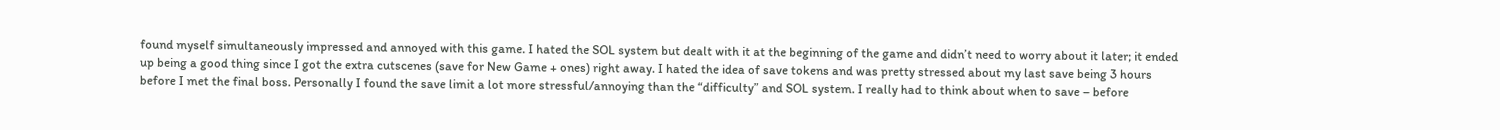found myself simultaneously impressed and annoyed with this game. I hated the SOL system but dealt with it at the beginning of the game and didn’t need to worry about it later; it ended up being a good thing since I got the extra cutscenes (save for New Game + ones) right away. I hated the idea of save tokens and was pretty stressed about my last save being 3 hours before I met the final boss. Personally I found the save limit a lot more stressful/annoying than the “difficulty” and SOL system. I really had to think about when to save – before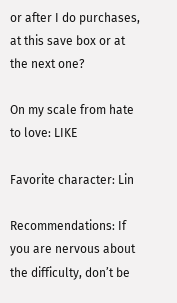or after I do purchases, at this save box or at the next one?

On my scale from hate to love: LIKE

Favorite character: Lin

Recommendations: If you are nervous about the difficulty, don’t be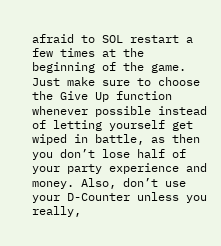afraid to SOL restart a few times at the beginning of the game. Just make sure to choose the Give Up function whenever possible instead of letting yourself get wiped in battle, as then you don’t lose half of your party experience and money. Also, don’t use your D-Counter unless you really,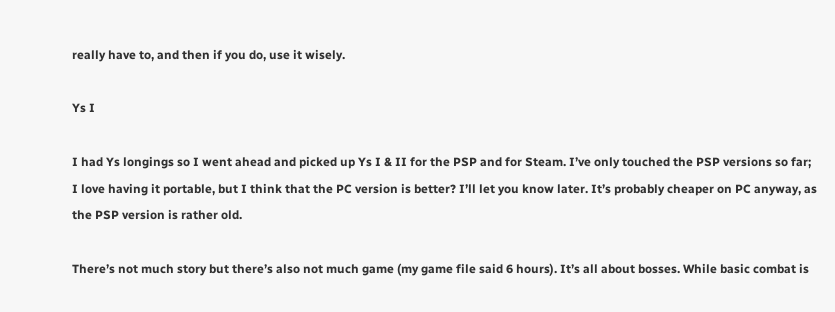really have to, and then if you do, use it wisely.

Ys I

I had Ys longings so I went ahead and picked up Ys I & II for the PSP and for Steam. I’ve only touched the PSP versions so far; I love having it portable, but I think that the PC version is better? I’ll let you know later. It’s probably cheaper on PC anyway, as the PSP version is rather old.

There’s not much story but there’s also not much game (my game file said 6 hours). It’s all about bosses. While basic combat is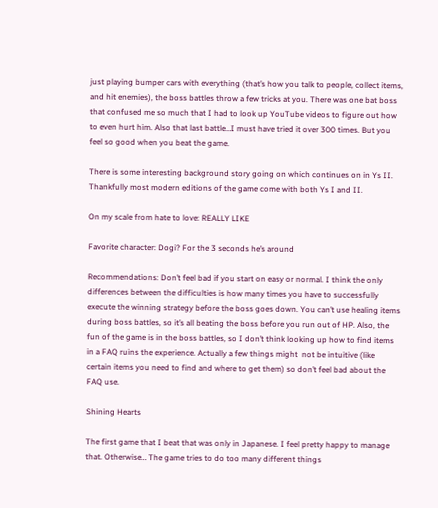just playing bumper cars with everything (that’s how you talk to people, collect items, and hit enemies), the boss battles throw a few tricks at you. There was one bat boss that confused me so much that I had to look up YouTube videos to figure out how to even hurt him. Also that last battle…I must have tried it over 300 times. But you feel so good when you beat the game.

There is some interesting background story going on which continues on in Ys II. Thankfully most modern editions of the game come with both Ys I and II.

On my scale from hate to love: REALLY LIKE

Favorite character: Dogi? For the 3 seconds he’s around

Recommendations: Don’t feel bad if you start on easy or normal. I think the only differences between the difficulties is how many times you have to successfully execute the winning strategy before the boss goes down. You can’t use healing items during boss battles, so it’s all beating the boss before you run out of HP. Also, the fun of the game is in the boss battles, so I don’t think looking up how to find items in a FAQ ruins the experience. Actually a few things might  not be intuitive (like certain items you need to find and where to get them) so don’t feel bad about the FAQ use.

Shining Hearts

The first game that I beat that was only in Japanese. I feel pretty happy to manage that. Otherwise… The game tries to do too many different things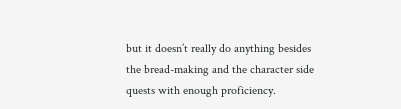but it doesn’t really do anything besides the bread-making and the character side quests with enough proficiency.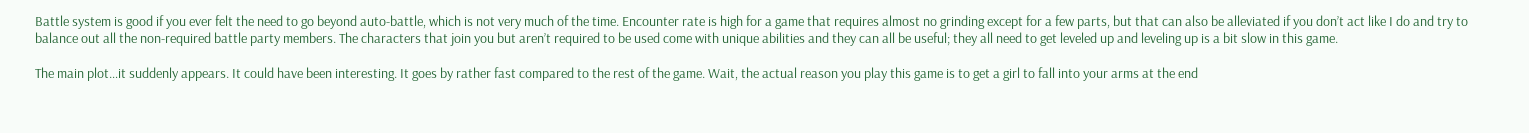Battle system is good if you ever felt the need to go beyond auto-battle, which is not very much of the time. Encounter rate is high for a game that requires almost no grinding except for a few parts, but that can also be alleviated if you don’t act like I do and try to balance out all the non-required battle party members. The characters that join you but aren’t required to be used come with unique abilities and they can all be useful; they all need to get leveled up and leveling up is a bit slow in this game.

The main plot…it suddenly appears. It could have been interesting. It goes by rather fast compared to the rest of the game. Wait, the actual reason you play this game is to get a girl to fall into your arms at the end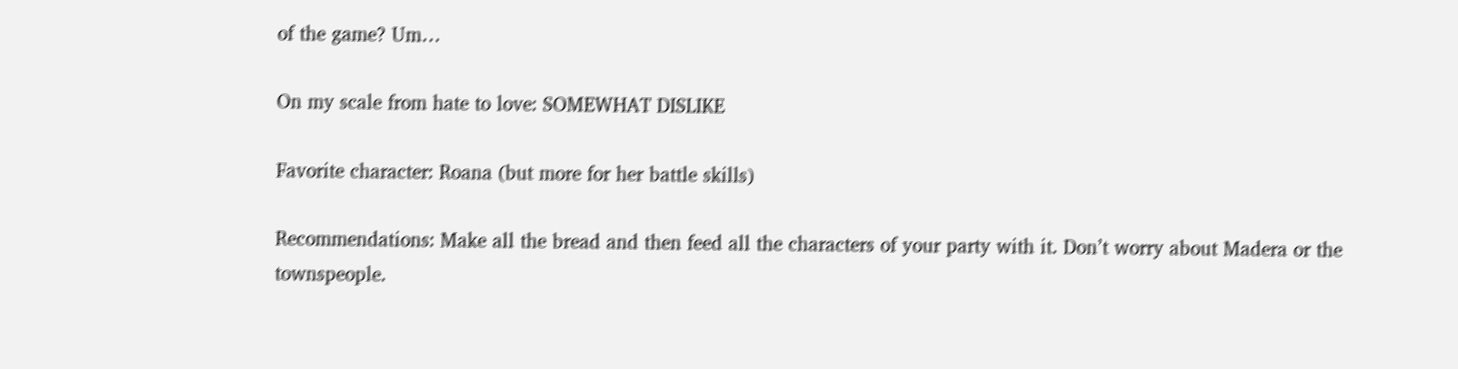of the game? Um…

On my scale from hate to love: SOMEWHAT DISLIKE

Favorite character: Roana (but more for her battle skills)

Recommendations: Make all the bread and then feed all the characters of your party with it. Don’t worry about Madera or the townspeople.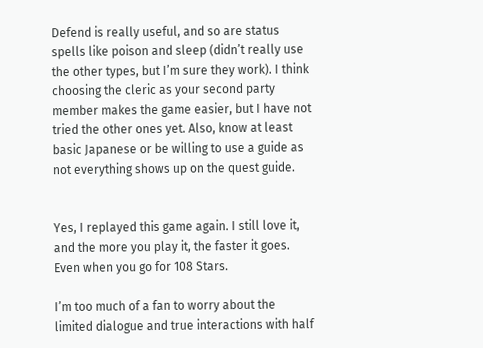Defend is really useful, and so are status spells like poison and sleep (didn’t really use the other types, but I’m sure they work). I think choosing the cleric as your second party member makes the game easier, but I have not tried the other ones yet. Also, know at least basic Japanese or be willing to use a guide as not everything shows up on the quest guide.


Yes, I replayed this game again. I still love it, and the more you play it, the faster it goes. Even when you go for 108 Stars.

I’m too much of a fan to worry about the limited dialogue and true interactions with half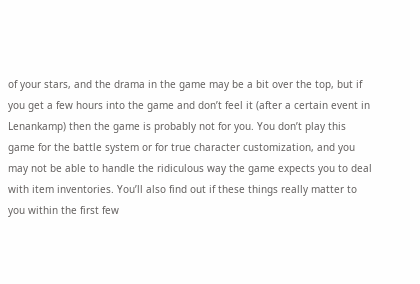of your stars, and the drama in the game may be a bit over the top, but if you get a few hours into the game and don’t feel it (after a certain event in Lenankamp) then the game is probably not for you. You don’t play this game for the battle system or for true character customization, and you may not be able to handle the ridiculous way the game expects you to deal with item inventories. You’ll also find out if these things really matter to you within the first few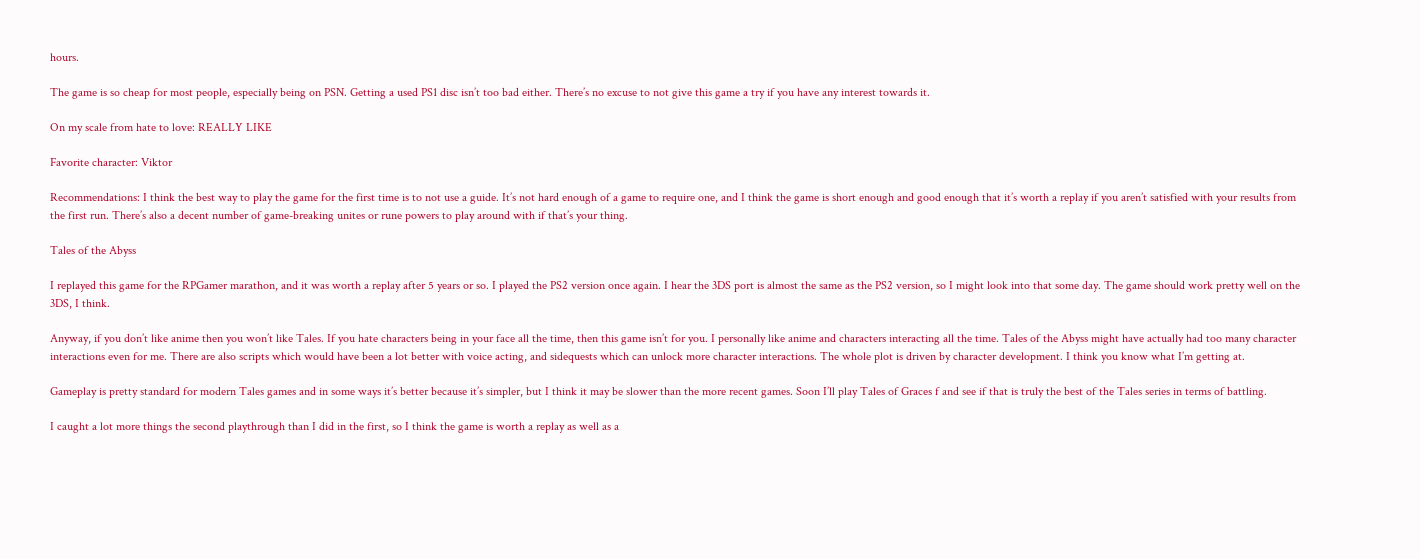hours.

The game is so cheap for most people, especially being on PSN. Getting a used PS1 disc isn’t too bad either. There’s no excuse to not give this game a try if you have any interest towards it.

On my scale from hate to love: REALLY LIKE

Favorite character: Viktor

Recommendations: I think the best way to play the game for the first time is to not use a guide. It’s not hard enough of a game to require one, and I think the game is short enough and good enough that it’s worth a replay if you aren’t satisfied with your results from the first run. There’s also a decent number of game-breaking unites or rune powers to play around with if that’s your thing.

Tales of the Abyss

I replayed this game for the RPGamer marathon, and it was worth a replay after 5 years or so. I played the PS2 version once again. I hear the 3DS port is almost the same as the PS2 version, so I might look into that some day. The game should work pretty well on the 3DS, I think.

Anyway, if you don’t like anime then you won’t like Tales. If you hate characters being in your face all the time, then this game isn’t for you. I personally like anime and characters interacting all the time. Tales of the Abyss might have actually had too many character interactions even for me. There are also scripts which would have been a lot better with voice acting, and sidequests which can unlock more character interactions. The whole plot is driven by character development. I think you know what I’m getting at.

Gameplay is pretty standard for modern Tales games and in some ways it’s better because it’s simpler, but I think it may be slower than the more recent games. Soon I’ll play Tales of Graces f and see if that is truly the best of the Tales series in terms of battling.

I caught a lot more things the second playthrough than I did in the first, so I think the game is worth a replay as well as a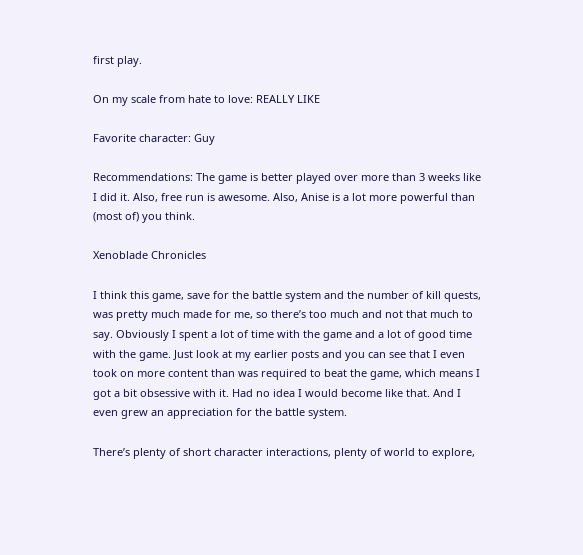first play.

On my scale from hate to love: REALLY LIKE

Favorite character: Guy

Recommendations: The game is better played over more than 3 weeks like I did it. Also, free run is awesome. Also, Anise is a lot more powerful than (most of) you think.

Xenoblade Chronicles

I think this game, save for the battle system and the number of kill quests, was pretty much made for me, so there’s too much and not that much to say. Obviously I spent a lot of time with the game and a lot of good time with the game. Just look at my earlier posts and you can see that I even took on more content than was required to beat the game, which means I got a bit obsessive with it. Had no idea I would become like that. And I even grew an appreciation for the battle system.

There’s plenty of short character interactions, plenty of world to explore,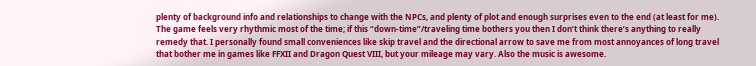plenty of background info and relationships to change with the NPCs, and plenty of plot and enough surprises even to the end (at least for me). The game feels very rhythmic most of the time; if this “down-time”/traveling time bothers you then I don’t think there’s anything to really remedy that. I personally found small conveniences like skip travel and the directional arrow to save me from most annoyances of long travel that bother me in games like FFXII and Dragon Quest VIII, but your mileage may vary. Also the music is awesome.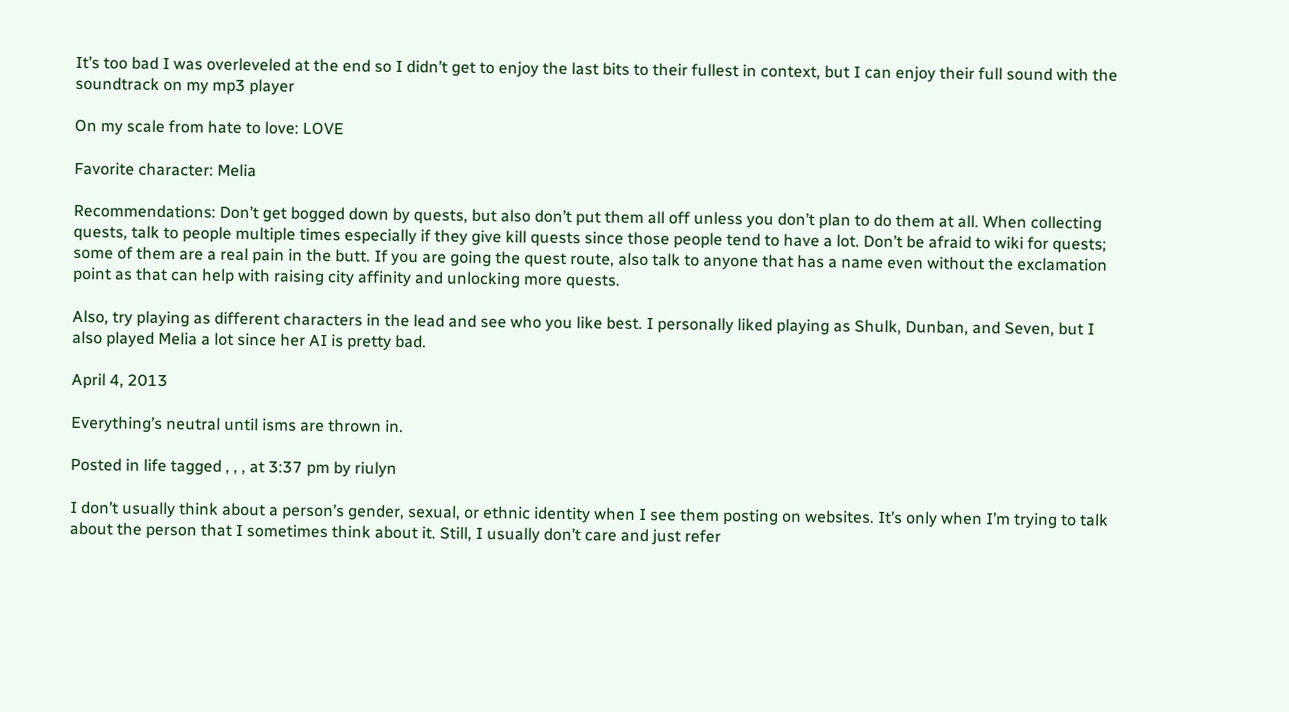It’s too bad I was overleveled at the end so I didn’t get to enjoy the last bits to their fullest in context, but I can enjoy their full sound with the soundtrack on my mp3 player

On my scale from hate to love: LOVE

Favorite character: Melia

Recommendations: Don’t get bogged down by quests, but also don’t put them all off unless you don’t plan to do them at all. When collecting quests, talk to people multiple times especially if they give kill quests since those people tend to have a lot. Don’t be afraid to wiki for quests; some of them are a real pain in the butt. If you are going the quest route, also talk to anyone that has a name even without the exclamation point as that can help with raising city affinity and unlocking more quests.

Also, try playing as different characters in the lead and see who you like best. I personally liked playing as Shulk, Dunban, and Seven, but I also played Melia a lot since her AI is pretty bad.

April 4, 2013

Everything’s neutral until isms are thrown in.

Posted in life tagged , , , at 3:37 pm by riulyn

I don’t usually think about a person’s gender, sexual, or ethnic identity when I see them posting on websites. It’s only when I’m trying to talk about the person that I sometimes think about it. Still, I usually don’t care and just refer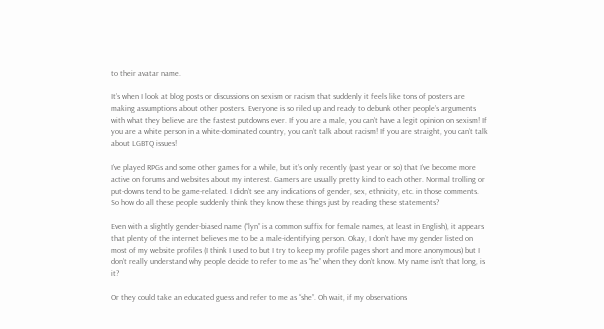to their avatar name.

It’s when I look at blog posts or discussions on sexism or racism that suddenly it feels like tons of posters are making assumptions about other posters. Everyone is so riled up and ready to debunk other people’s arguments with what they believe are the fastest putdowns ever. If you are a male, you can’t have a legit opinion on sexism! If you are a white person in a white-dominated country, you can’t talk about racism! If you are straight, you can’t talk about LGBTQ issues!

I’ve played RPGs and some other games for a while, but it’s only recently (past year or so) that I’ve become more active on forums and websites about my interest. Gamers are usually pretty kind to each other. Normal trolling or put-downs tend to be game-related. I didn’t see any indications of gender, sex, ethnicity, etc. in those comments. So how do all these people suddenly think they know these things just by reading these statements?

Even with a slightly gender-biased name (“lyn” is a common suffix for female names, at least in English), it appears that plenty of the internet believes me to be a male-identifying person. Okay, I don’t have my gender listed on most of my website profiles (I think I used to but I try to keep my profile pages short and more anonymous) but I don’t really understand why people decide to refer to me as “he” when they don’t know. My name isn’t that long, is it?

Or they could take an educated guess and refer to me as “she”. Oh wait, if my observations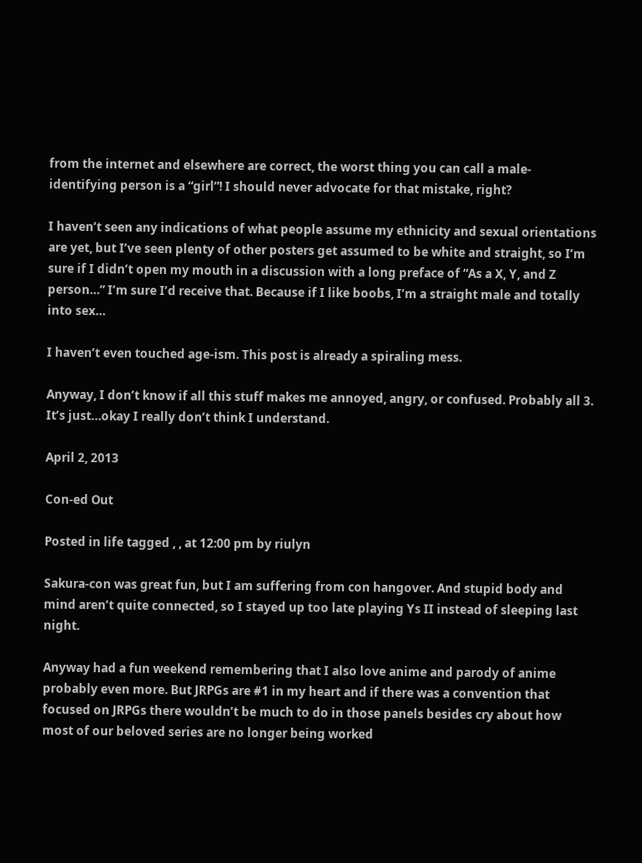from the internet and elsewhere are correct, the worst thing you can call a male-identifying person is a “girl”! I should never advocate for that mistake, right?

I haven’t seen any indications of what people assume my ethnicity and sexual orientations are yet, but I’ve seen plenty of other posters get assumed to be white and straight, so I’m sure if I didn’t open my mouth in a discussion with a long preface of “As a X, Y, and Z person…” I’m sure I’d receive that. Because if I like boobs, I’m a straight male and totally into sex…

I haven’t even touched age-ism. This post is already a spiraling mess.

Anyway, I don’t know if all this stuff makes me annoyed, angry, or confused. Probably all 3. It’s just…okay I really don’t think I understand.

April 2, 2013

Con-ed Out

Posted in life tagged , , at 12:00 pm by riulyn

Sakura-con was great fun, but I am suffering from con hangover. And stupid body and mind aren’t quite connected, so I stayed up too late playing Ys II instead of sleeping last night.

Anyway had a fun weekend remembering that I also love anime and parody of anime probably even more. But JRPGs are #1 in my heart and if there was a convention that focused on JRPGs there wouldn’t be much to do in those panels besides cry about how most of our beloved series are no longer being worked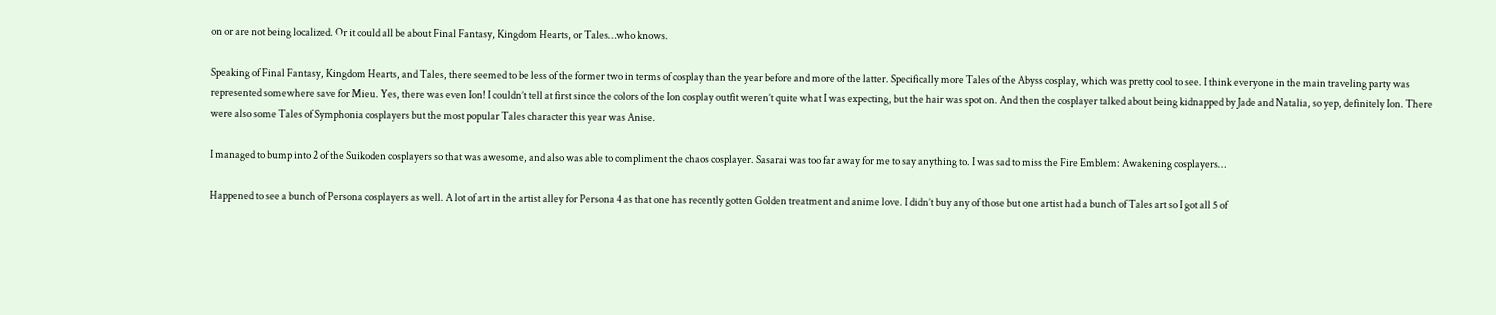on or are not being localized. Or it could all be about Final Fantasy, Kingdom Hearts, or Tales…who knows.

Speaking of Final Fantasy, Kingdom Hearts, and Tales, there seemed to be less of the former two in terms of cosplay than the year before and more of the latter. Specifically more Tales of the Abyss cosplay, which was pretty cool to see. I think everyone in the main traveling party was represented somewhere save for Mieu. Yes, there was even Ion! I couldn’t tell at first since the colors of the Ion cosplay outfit weren’t quite what I was expecting, but the hair was spot on. And then the cosplayer talked about being kidnapped by Jade and Natalia, so yep, definitely Ion. There were also some Tales of Symphonia cosplayers but the most popular Tales character this year was Anise.

I managed to bump into 2 of the Suikoden cosplayers so that was awesome, and also was able to compliment the chaos cosplayer. Sasarai was too far away for me to say anything to. I was sad to miss the Fire Emblem: Awakening cosplayers…

Happened to see a bunch of Persona cosplayers as well. A lot of art in the artist alley for Persona 4 as that one has recently gotten Golden treatment and anime love. I didn’t buy any of those but one artist had a bunch of Tales art so I got all 5 of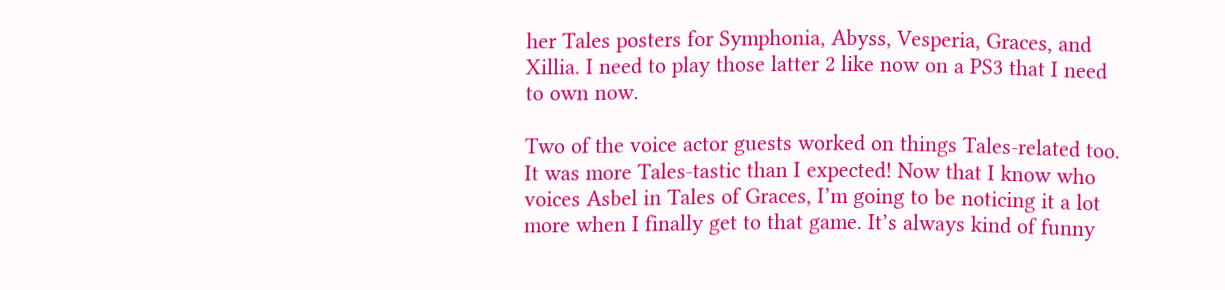her Tales posters for Symphonia, Abyss, Vesperia, Graces, and Xillia. I need to play those latter 2 like now on a PS3 that I need to own now.

Two of the voice actor guests worked on things Tales-related too. It was more Tales-tastic than I expected! Now that I know who voices Asbel in Tales of Graces, I’m going to be noticing it a lot more when I finally get to that game. It’s always kind of funny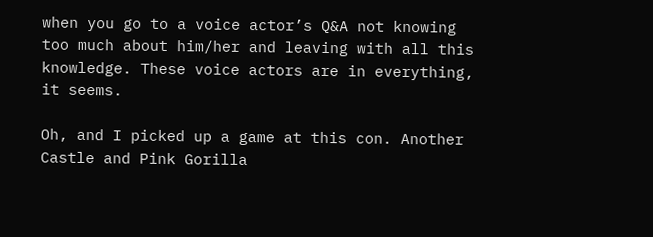when you go to a voice actor’s Q&A not knowing too much about him/her and leaving with all this knowledge. These voice actors are in everything, it seems.

Oh, and I picked up a game at this con. Another Castle and Pink Gorilla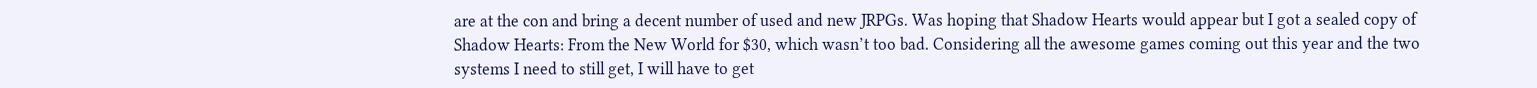are at the con and bring a decent number of used and new JRPGs. Was hoping that Shadow Hearts would appear but I got a sealed copy of Shadow Hearts: From the New World for $30, which wasn’t too bad. Considering all the awesome games coming out this year and the two systems I need to still get, I will have to get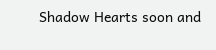Shadow Hearts soon and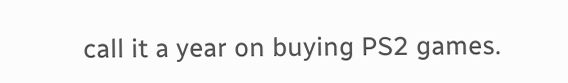call it a year on buying PS2 games.